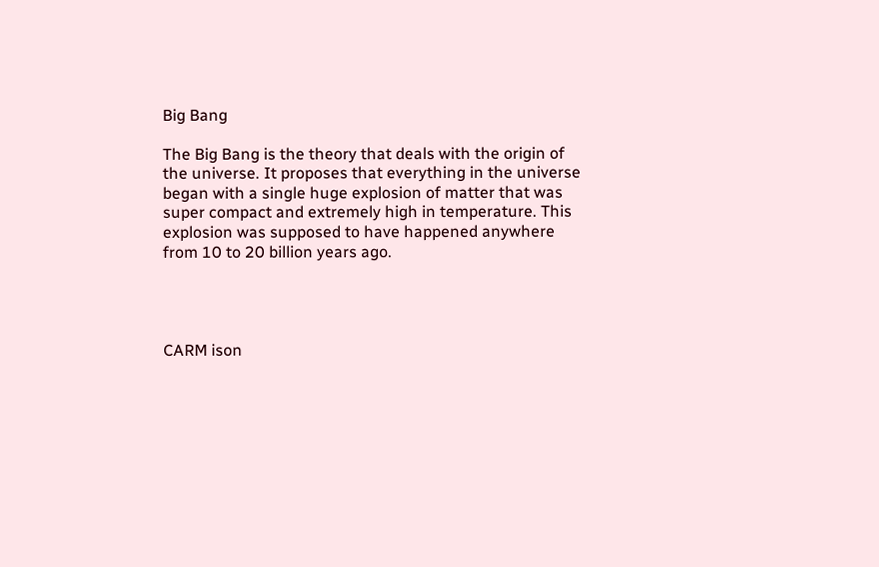Big Bang

The Big Bang is the theory that deals with the origin of the universe. It proposes that everything in the universe began with a single huge explosion of matter that was super compact and extremely high in temperature. This explosion was supposed to have happened anywhere from 10 to 20 billion years ago.




CARM ison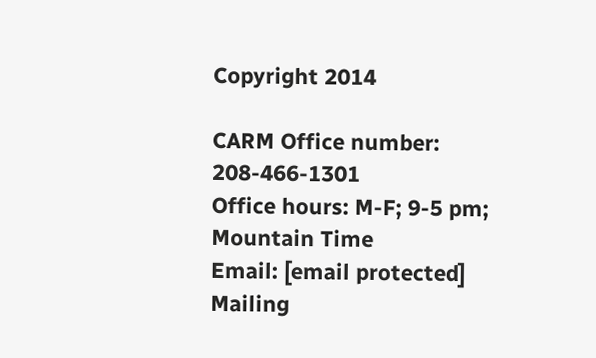Copyright 2014

CARM Office number: 208-466-1301
Office hours: M-F; 9-5 pm; Mountain Time
Email: [email protected]
Mailing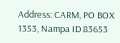Address: CARM, PO BOX 1353, Nampa ID 83653